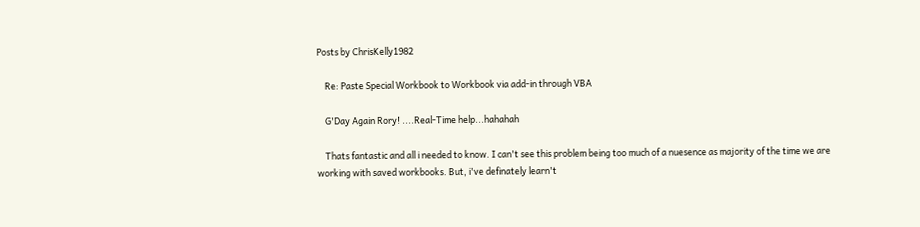Posts by ChrisKelly1982

    Re: Paste Special Workbook to Workbook via add-in through VBA

    G'Day Again Rory! ....Real-Time help...hahahah

    Thats fantastic and all i needed to know. I can't see this problem being too much of a nuesence as majority of the time we are working with saved workbooks. But, i've definately learn't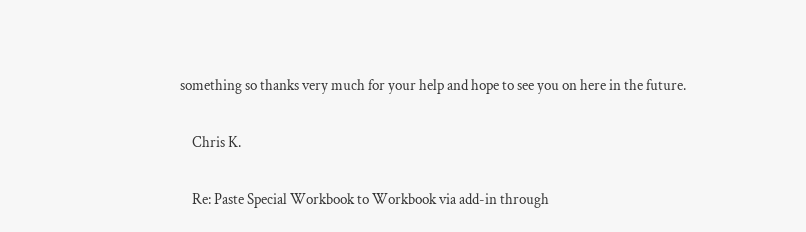something so thanks very much for your help and hope to see you on here in the future.

    Chris K.

    Re: Paste Special Workbook to Workbook via add-in through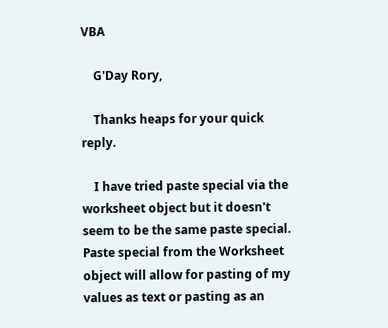VBA

    G'Day Rory,

    Thanks heaps for your quick reply.

    I have tried paste special via the worksheet object but it doesn't seem to be the same paste special. Paste special from the Worksheet object will allow for pasting of my values as text or pasting as an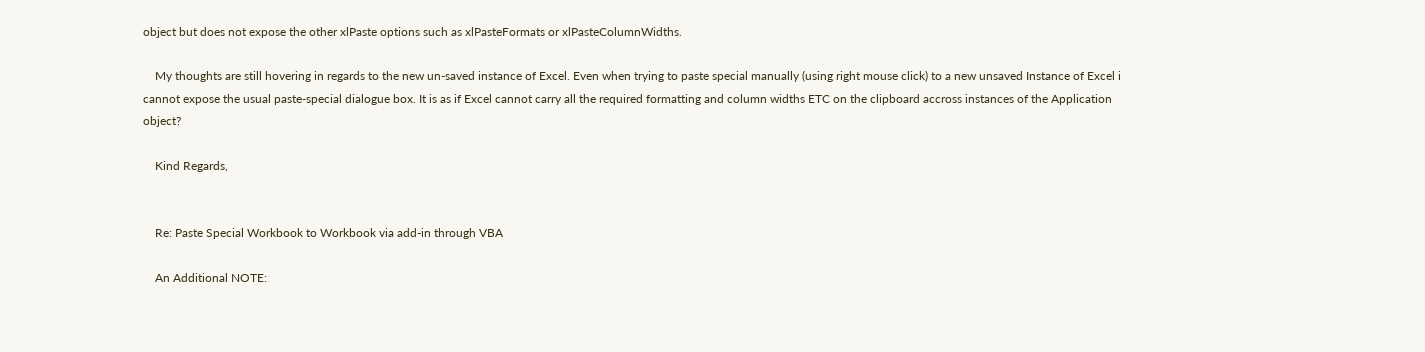object but does not expose the other xlPaste options such as xlPasteFormats or xlPasteColumnWidths.

    My thoughts are still hovering in regards to the new un-saved instance of Excel. Even when trying to paste special manually (using right mouse click) to a new unsaved Instance of Excel i cannot expose the usual paste-special dialogue box. It is as if Excel cannot carry all the required formatting and column widths ETC on the clipboard accross instances of the Application object?

    Kind Regards,


    Re: Paste Special Workbook to Workbook via add-in through VBA

    An Additional NOTE: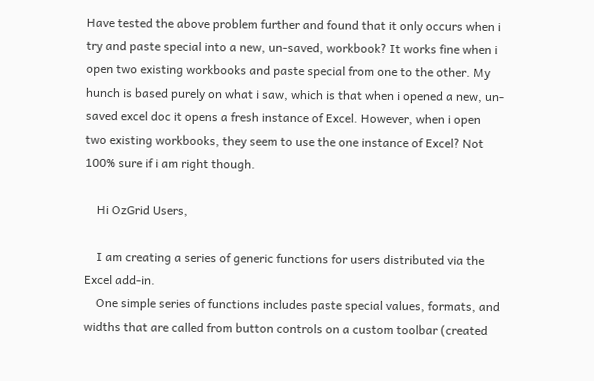Have tested the above problem further and found that it only occurs when i try and paste special into a new, un-saved, workbook? It works fine when i open two existing workbooks and paste special from one to the other. My hunch is based purely on what i saw, which is that when i opened a new, un-saved excel doc it opens a fresh instance of Excel. However, when i open two existing workbooks, they seem to use the one instance of Excel? Not 100% sure if i am right though.

    Hi OzGrid Users,

    I am creating a series of generic functions for users distributed via the Excel add-in.
    One simple series of functions includes paste special values, formats, and widths that are called from button controls on a custom toolbar (created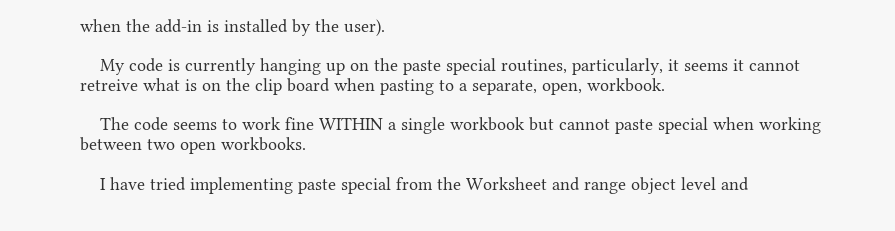when the add-in is installed by the user).

    My code is currently hanging up on the paste special routines, particularly, it seems it cannot retreive what is on the clip board when pasting to a separate, open, workbook.

    The code seems to work fine WITHIN a single workbook but cannot paste special when working between two open workbooks.

    I have tried implementing paste special from the Worksheet and range object level and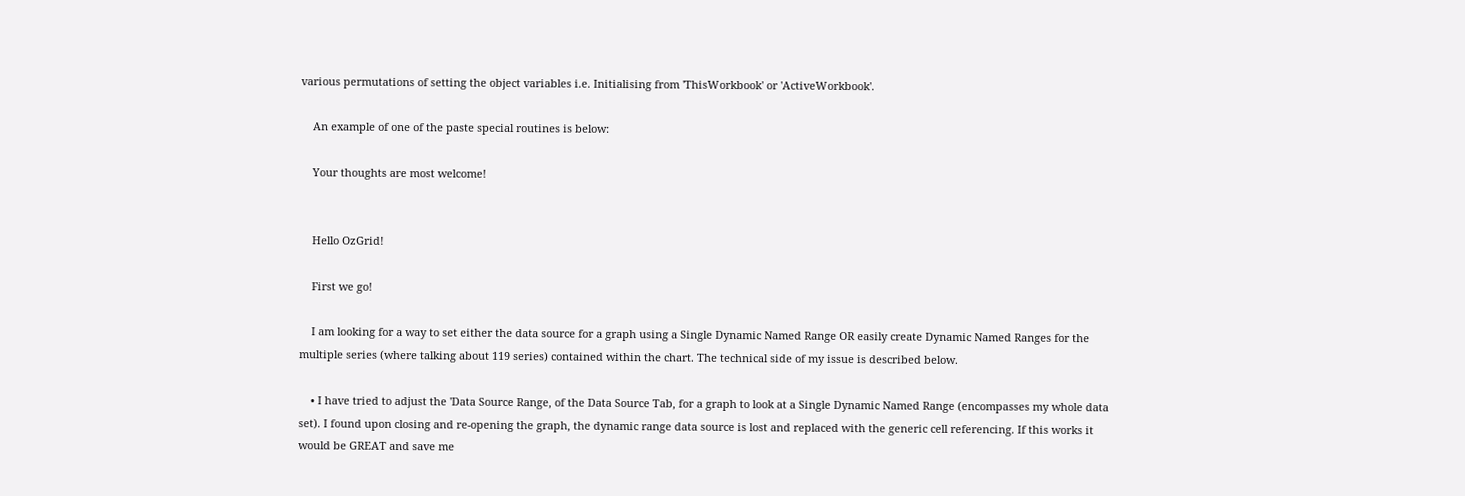various permutations of setting the object variables i.e. Initialising from 'ThisWorkbook' or 'ActiveWorkbook'.

    An example of one of the paste special routines is below:

    Your thoughts are most welcome!


    Hello OzGrid!

    First we go!

    I am looking for a way to set either the data source for a graph using a Single Dynamic Named Range OR easily create Dynamic Named Ranges for the multiple series (where talking about 119 series) contained within the chart. The technical side of my issue is described below.

    • I have tried to adjust the 'Data Source Range, of the Data Source Tab, for a graph to look at a Single Dynamic Named Range (encompasses my whole data set). I found upon closing and re-opening the graph, the dynamic range data source is lost and replaced with the generic cell referencing. If this works it would be GREAT and save me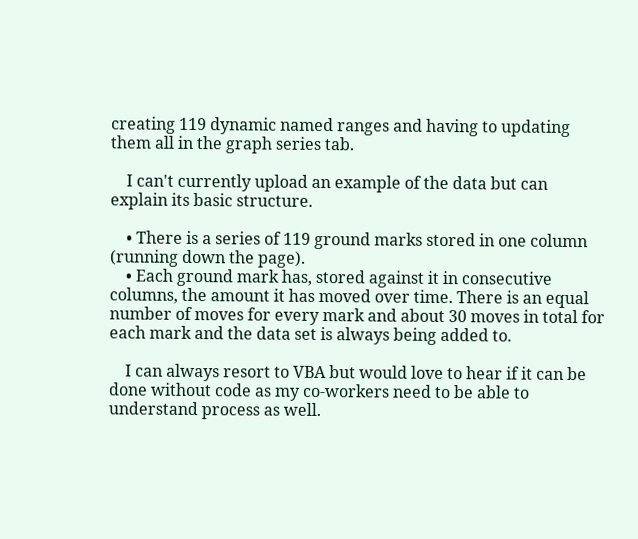creating 119 dynamic named ranges and having to updating them all in the graph series tab.

    I can't currently upload an example of the data but can explain its basic structure.

    • There is a series of 119 ground marks stored in one column (running down the page).
    • Each ground mark has, stored against it in consecutive columns, the amount it has moved over time. There is an equal number of moves for every mark and about 30 moves in total for each mark and the data set is always being added to.

    I can always resort to VBA but would love to hear if it can be done without code as my co-workers need to be able to understand process as well.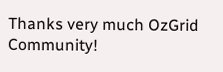Thanks very much OzGrid Community!